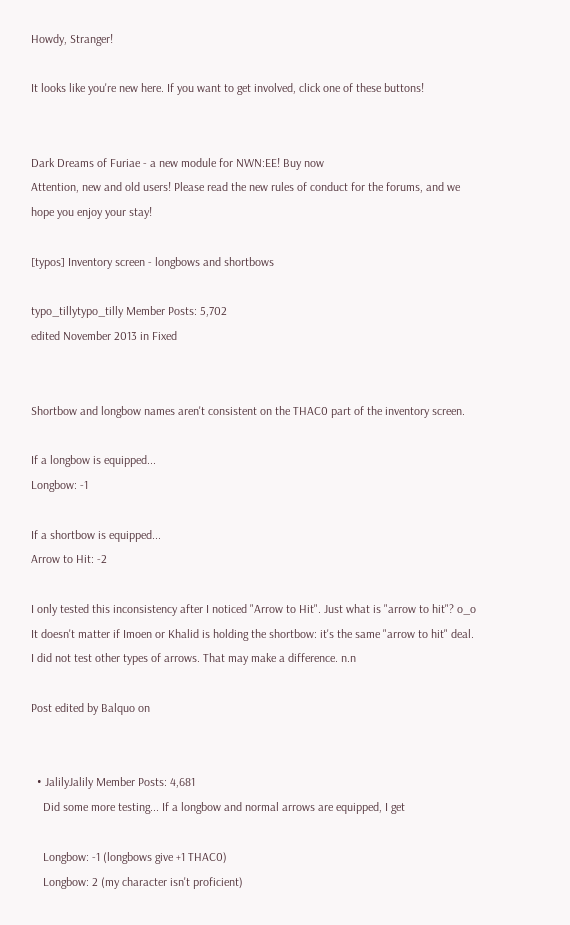Howdy, Stranger!

It looks like you're new here. If you want to get involved, click one of these buttons!


Dark Dreams of Furiae - a new module for NWN:EE! Buy now
Attention, new and old users! Please read the new rules of conduct for the forums, and we hope you enjoy your stay!

[typos] Inventory screen - longbows and shortbows

typo_tillytypo_tilly Member Posts: 5,702
edited November 2013 in Fixed


Shortbow and longbow names aren't consistent on the THAC0 part of the inventory screen.

If a longbow is equipped...
Longbow: -1

If a shortbow is equipped...
Arrow to Hit: -2

I only tested this inconsistency after I noticed "Arrow to Hit". Just what is "arrow to hit"? o_o
It doesn't matter if Imoen or Khalid is holding the shortbow: it's the same "arrow to hit" deal.
I did not test other types of arrows. That may make a difference. n.n

Post edited by Balquo on


  • JalilyJalily Member Posts: 4,681
    Did some more testing... If a longbow and normal arrows are equipped, I get

    Longbow: -1 (longbows give +1 THAC0)
    Longbow: 2 (my character isn't proficient)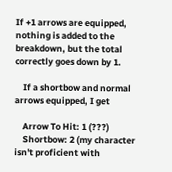If +1 arrows are equipped, nothing is added to the breakdown, but the total correctly goes down by 1.

    If a shortbow and normal arrows equipped, I get

    Arrow To Hit: 1 (???)
    Shortbow: 2 (my character isn't proficient with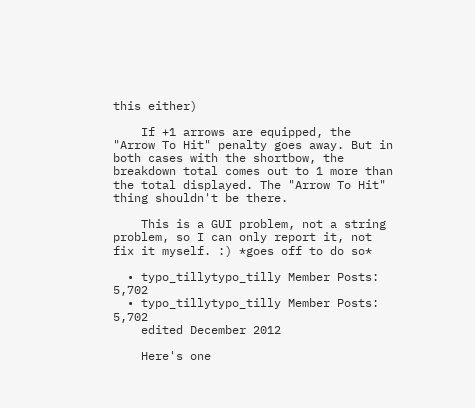this either)

    If +1 arrows are equipped, the "Arrow To Hit" penalty goes away. But in both cases with the shortbow, the breakdown total comes out to 1 more than the total displayed. The "Arrow To Hit" thing shouldn't be there.

    This is a GUI problem, not a string problem, so I can only report it, not fix it myself. :) *goes off to do so*

  • typo_tillytypo_tilly Member Posts: 5,702
  • typo_tillytypo_tilly Member Posts: 5,702
    edited December 2012

    Here's one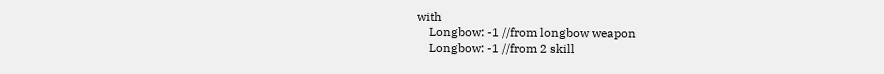with
    Longbow: -1 //from longbow weapon
    Longbow: -1 //from 2 skill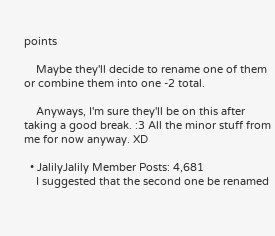points

    Maybe they'll decide to rename one of them or combine them into one -2 total.

    Anyways, I'm sure they'll be on this after taking a good break. :3 All the minor stuff from me for now anyway. XD

  • JalilyJalily Member Posts: 4,681
    I suggested that the second one be renamed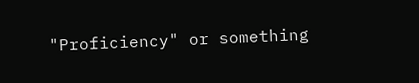"Proficiency" or something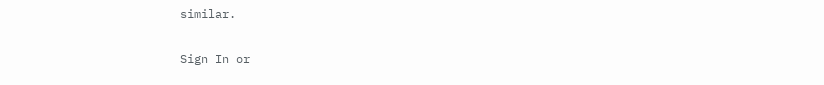similar.

Sign In or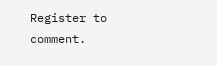Register to comment.